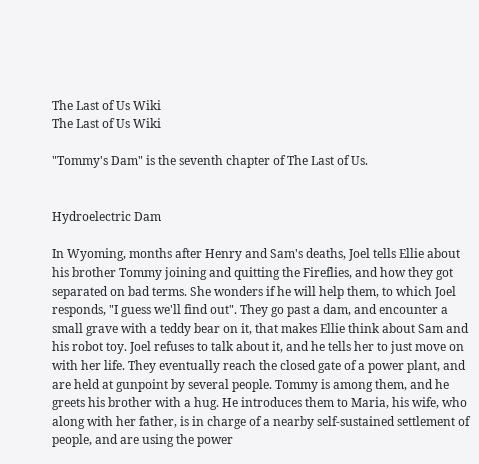The Last of Us Wiki
The Last of Us Wiki

"Tommy's Dam" is the seventh chapter of The Last of Us.


Hydroelectric Dam

In Wyoming, months after Henry and Sam's deaths, Joel tells Ellie about his brother Tommy joining and quitting the Fireflies, and how they got separated on bad terms. She wonders if he will help them, to which Joel responds, "I guess we'll find out". They go past a dam, and encounter a small grave with a teddy bear on it, that makes Ellie think about Sam and his robot toy. Joel refuses to talk about it, and he tells her to just move on with her life. They eventually reach the closed gate of a power plant, and are held at gunpoint by several people. Tommy is among them, and he greets his brother with a hug. He introduces them to Maria, his wife, who along with her father, is in charge of a nearby self-sustained settlement of people, and are using the power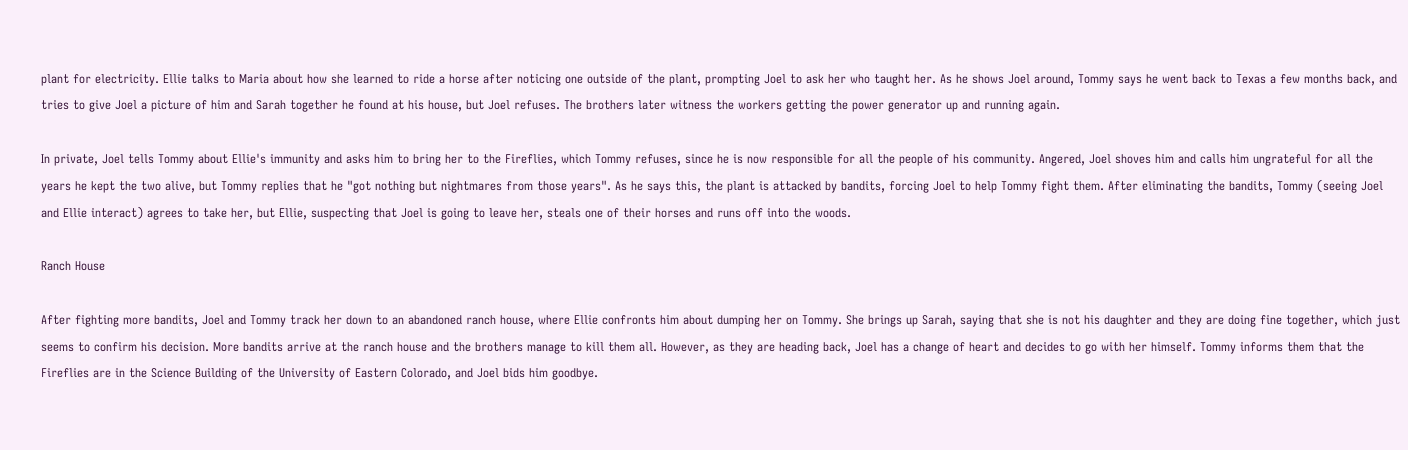plant for electricity. Ellie talks to Maria about how she learned to ride a horse after noticing one outside of the plant, prompting Joel to ask her who taught her. As he shows Joel around, Tommy says he went back to Texas a few months back, and tries to give Joel a picture of him and Sarah together he found at his house, but Joel refuses. The brothers later witness the workers getting the power generator up and running again.

In private, Joel tells Tommy about Ellie's immunity and asks him to bring her to the Fireflies, which Tommy refuses, since he is now responsible for all the people of his community. Angered, Joel shoves him and calls him ungrateful for all the years he kept the two alive, but Tommy replies that he "got nothing but nightmares from those years". As he says this, the plant is attacked by bandits, forcing Joel to help Tommy fight them. After eliminating the bandits, Tommy (seeing Joel and Ellie interact) agrees to take her, but Ellie, suspecting that Joel is going to leave her, steals one of their horses and runs off into the woods.

Ranch House

After fighting more bandits, Joel and Tommy track her down to an abandoned ranch house, where Ellie confronts him about dumping her on Tommy. She brings up Sarah, saying that she is not his daughter and they are doing fine together, which just seems to confirm his decision. More bandits arrive at the ranch house and the brothers manage to kill them all. However, as they are heading back, Joel has a change of heart and decides to go with her himself. Tommy informs them that the Fireflies are in the Science Building of the University of Eastern Colorado, and Joel bids him goodbye.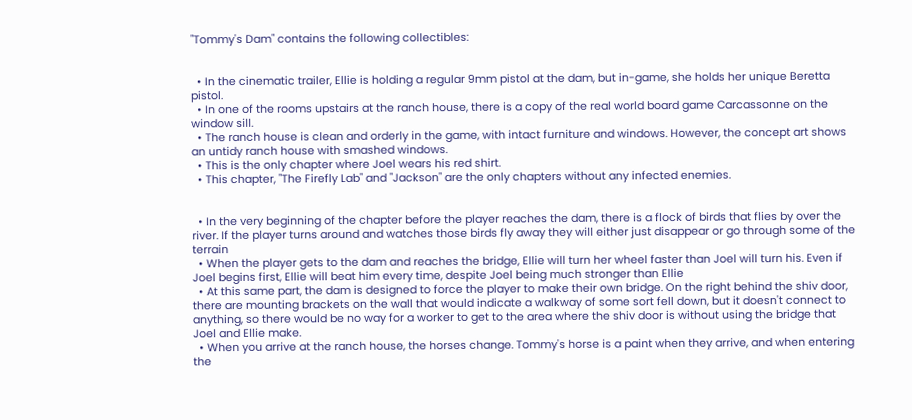"Tommy's Dam" contains the following collectibles:


  • In the cinematic trailer, Ellie is holding a regular 9mm pistol at the dam, but in-game, she holds her unique Beretta pistol.
  • In one of the rooms upstairs at the ranch house, there is a copy of the real world board game Carcassonne on the window sill.
  • The ranch house is clean and orderly in the game, with intact furniture and windows. However, the concept art shows an untidy ranch house with smashed windows.
  • This is the only chapter where Joel wears his red shirt.
  • This chapter, "The Firefly Lab" and "Jackson" are the only chapters without any infected enemies.


  • In the very beginning of the chapter before the player reaches the dam, there is a flock of birds that flies by over the river. If the player turns around and watches those birds fly away they will either just disappear or go through some of the terrain
  • When the player gets to the dam and reaches the bridge, Ellie will turn her wheel faster than Joel will turn his. Even if Joel begins first, Ellie will beat him every time, despite Joel being much stronger than Ellie
  • At this same part, the dam is designed to force the player to make their own bridge. On the right behind the shiv door, there are mounting brackets on the wall that would indicate a walkway of some sort fell down, but it doesn't connect to anything, so there would be no way for a worker to get to the area where the shiv door is without using the bridge that Joel and Ellie make.
  • When you arrive at the ranch house, the horses change. Tommy's horse is a paint when they arrive, and when entering the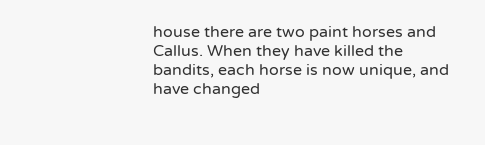house there are two paint horses and Callus. When they have killed the bandits, each horse is now unique, and have changed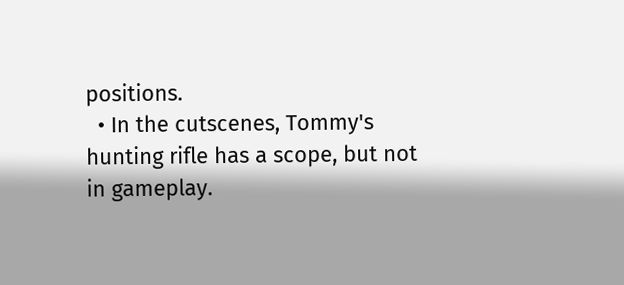positions.
  • In the cutscenes, Tommy's hunting rifle has a scope, but not in gameplay.